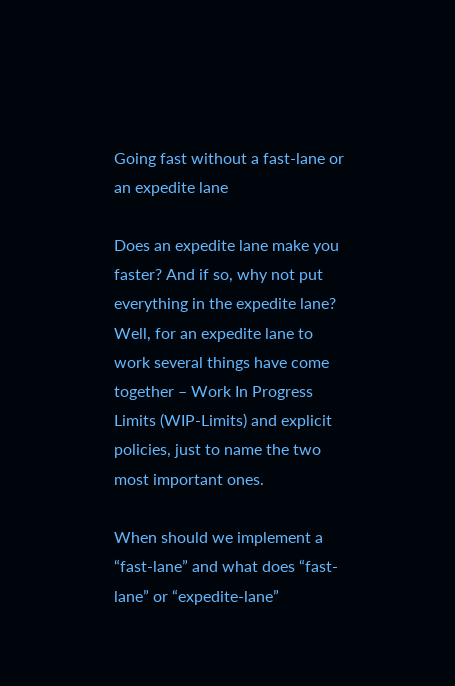Going fast without a fast-lane or an expedite lane

Does an expedite lane make you faster? And if so, why not put everything in the expedite lane?
Well, for an expedite lane to work several things have come together – Work In Progress Limits (WIP-Limits) and explicit policies, just to name the two most important ones.

When should we implement a “fast-lane” and what does “fast-lane” or “expedite-lane”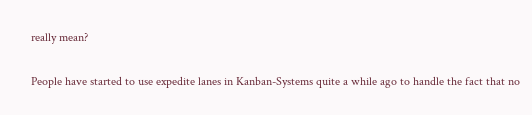really mean?

People have started to use expedite lanes in Kanban-Systems quite a while ago to handle the fact that no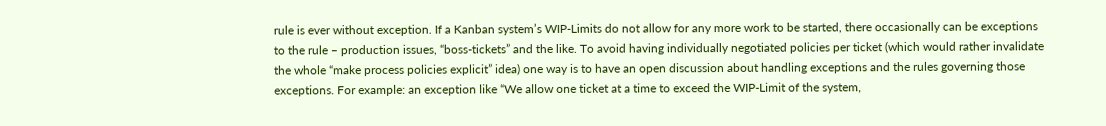rule is ever without exception. If a Kanban system’s WIP-Limits do not allow for any more work to be started, there occasionally can be exceptions to the rule – production issues, “boss-tickets” and the like. To avoid having individually negotiated policies per ticket (which would rather invalidate the whole “make process policies explicit” idea) one way is to have an open discussion about handling exceptions and the rules governing those exceptions. For example: an exception like “We allow one ticket at a time to exceed the WIP-Limit of the system,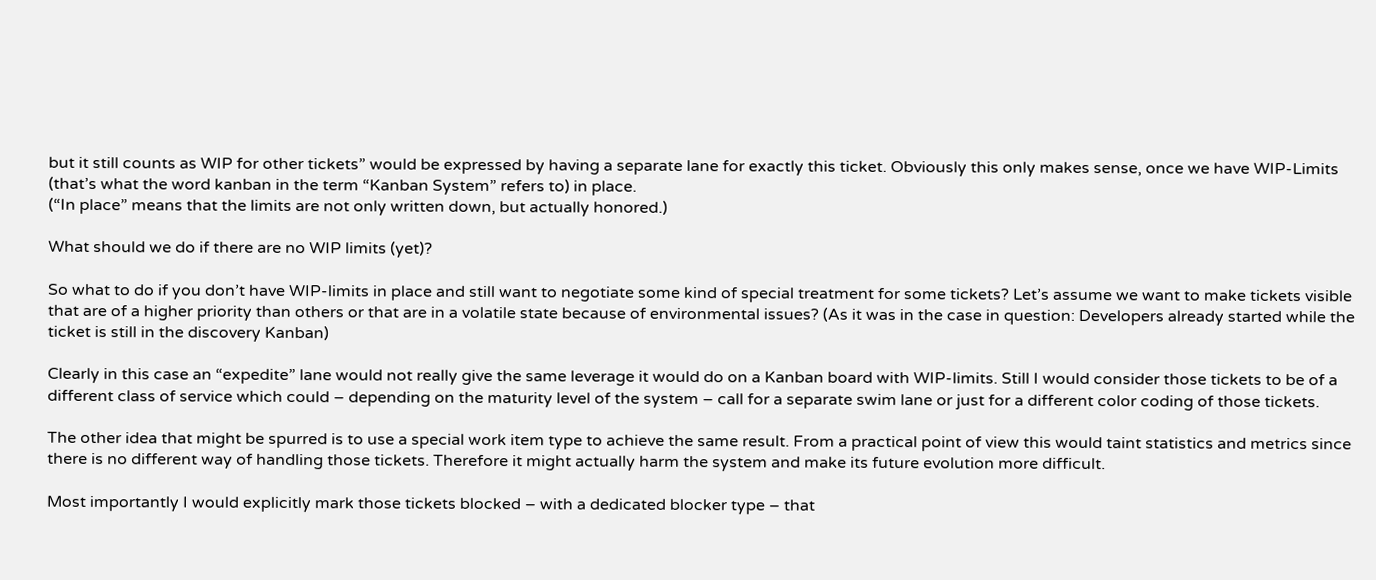but it still counts as WIP for other tickets” would be expressed by having a separate lane for exactly this ticket. Obviously this only makes sense, once we have WIP-Limits (that’s what the word kanban in the term “Kanban System” refers to) in place.
(“In place” means that the limits are not only written down, but actually honored.)

What should we do if there are no WIP limits (yet)?

So what to do if you don’t have WIP-limits in place and still want to negotiate some kind of special treatment for some tickets? Let’s assume we want to make tickets visible that are of a higher priority than others or that are in a volatile state because of environmental issues? (As it was in the case in question: Developers already started while the ticket is still in the discovery Kanban)

Clearly in this case an “expedite” lane would not really give the same leverage it would do on a Kanban board with WIP-limits. Still I would consider those tickets to be of a different class of service which could – depending on the maturity level of the system – call for a separate swim lane or just for a different color coding of those tickets.

The other idea that might be spurred is to use a special work item type to achieve the same result. From a practical point of view this would taint statistics and metrics since there is no different way of handling those tickets. Therefore it might actually harm the system and make its future evolution more difficult.

Most importantly I would explicitly mark those tickets blocked – with a dedicated blocker type – that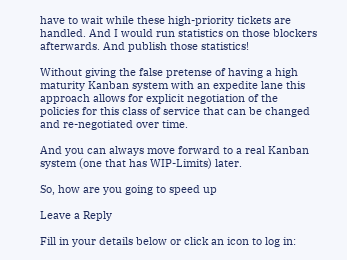have to wait while these high-priority tickets are handled. And I would run statistics on those blockers afterwards. And publish those statistics!

Without giving the false pretense of having a high maturity Kanban system with an expedite lane this approach allows for explicit negotiation of the policies for this class of service that can be changed and re-negotiated over time.

And you can always move forward to a real Kanban system (one that has WIP-Limits) later.

So, how are you going to speed up

Leave a Reply

Fill in your details below or click an icon to log in: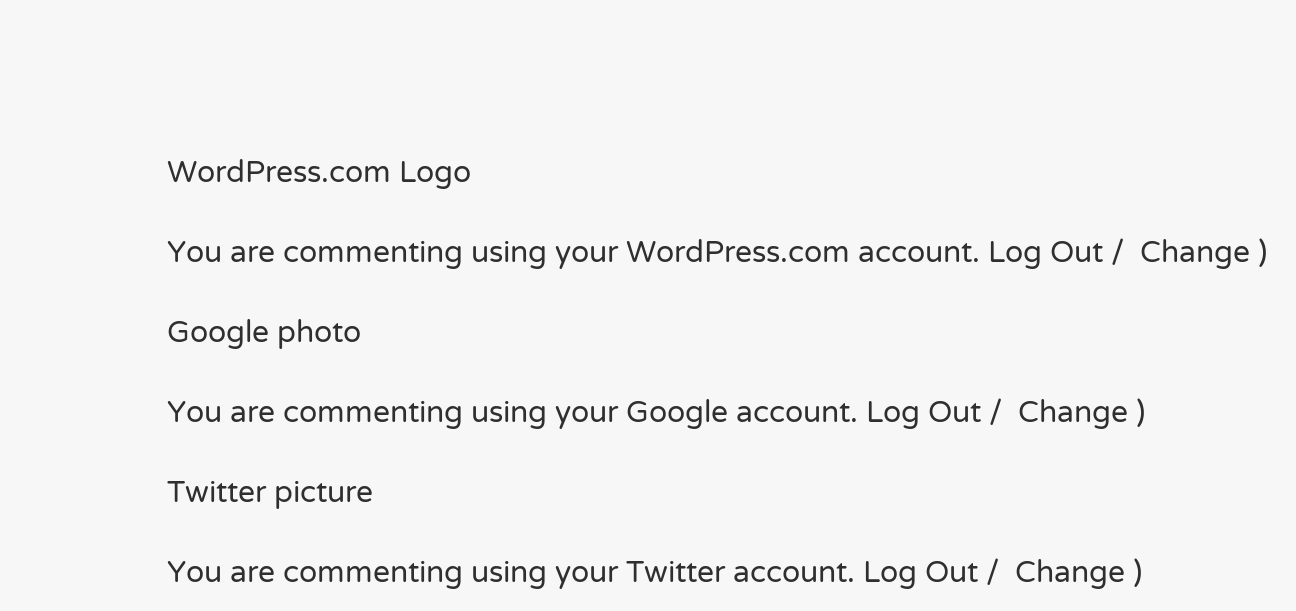WordPress.com Logo

You are commenting using your WordPress.com account. Log Out /  Change )

Google photo

You are commenting using your Google account. Log Out /  Change )

Twitter picture

You are commenting using your Twitter account. Log Out /  Change )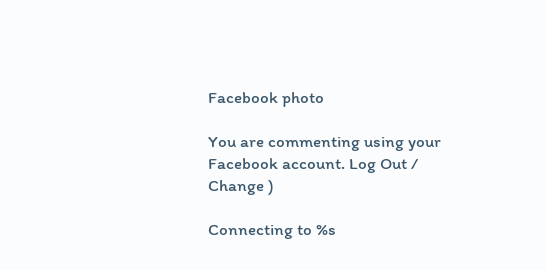Facebook photo

You are commenting using your Facebook account. Log Out /  Change )

Connecting to %s